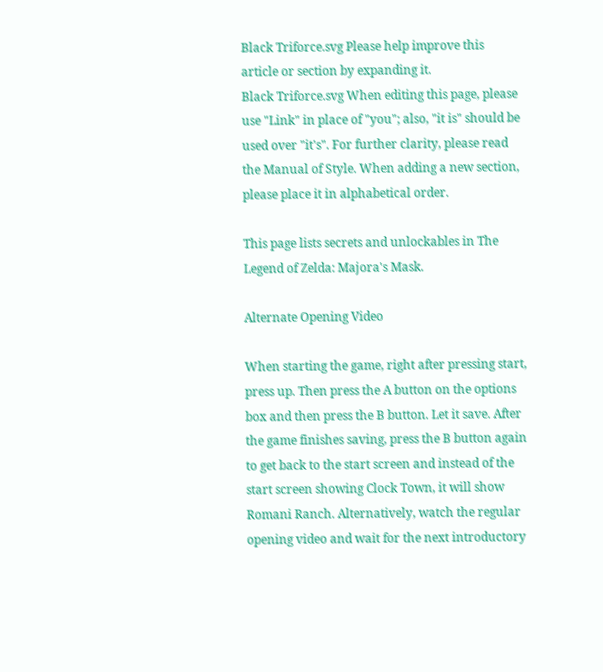Black Triforce.svg Please help improve this article or section by expanding it.
Black Triforce.svg When editing this page, please use "Link" in place of "you"; also, "it is" should be used over "it's". For further clarity, please read the Manual of Style. When adding a new section, please place it in alphabetical order.

This page lists secrets and unlockables in The Legend of Zelda: Majora's Mask.

Alternate Opening Video

When starting the game, right after pressing start, press up. Then press the A button on the options box and then press the B button. Let it save. After the game finishes saving, press the B button again to get back to the start screen and instead of the start screen showing Clock Town, it will show Romani Ranch. Alternatively, watch the regular opening video and wait for the next introductory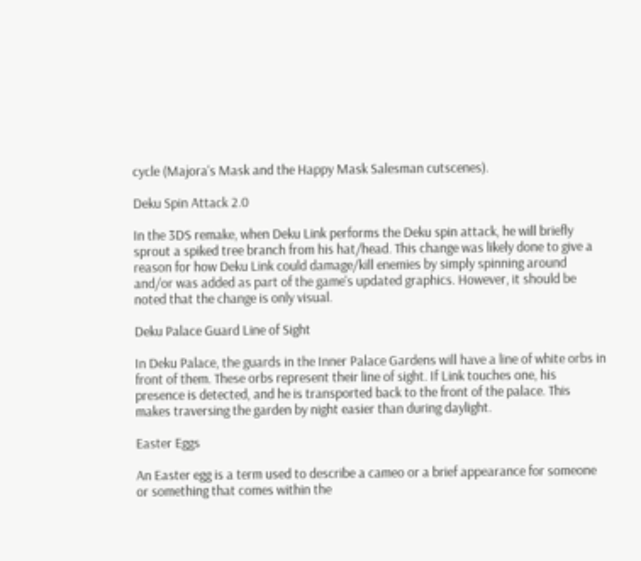cycle (Majora's Mask and the Happy Mask Salesman cutscenes).

Deku Spin Attack 2.0

In the 3DS remake, when Deku Link performs the Deku spin attack, he will briefly sprout a spiked tree branch from his hat/head. This change was likely done to give a reason for how Deku Link could damage/kill enemies by simply spinning around and/or was added as part of the game's updated graphics. However, it should be noted that the change is only visual.

Deku Palace Guard Line of Sight

In Deku Palace, the guards in the Inner Palace Gardens will have a line of white orbs in front of them. These orbs represent their line of sight. If Link touches one, his presence is detected, and he is transported back to the front of the palace. This makes traversing the garden by night easier than during daylight.

Easter Eggs

An Easter egg is a term used to describe a cameo or a brief appearance for someone or something that comes within the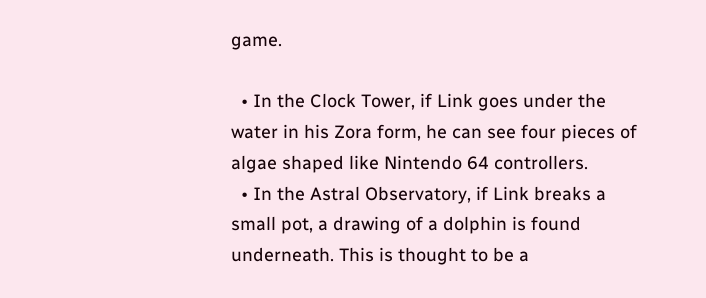game.

  • In the Clock Tower, if Link goes under the water in his Zora form, he can see four pieces of algae shaped like Nintendo 64 controllers.
  • In the Astral Observatory, if Link breaks a small pot, a drawing of a dolphin is found underneath. This is thought to be a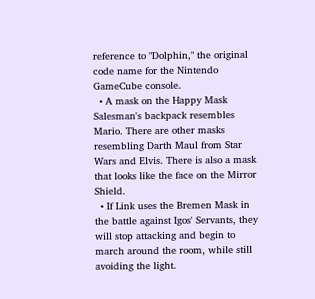reference to "Dolphin," the original code name for the Nintendo GameCube console.
  • A mask on the Happy Mask Salesman's backpack resembles Mario. There are other masks resembling Darth Maul from Star Wars and Elvis. There is also a mask that looks like the face on the Mirror Shield.
  • If Link uses the Bremen Mask in the battle against Igos' Servants, they will stop attacking and begin to march around the room, while still avoiding the light.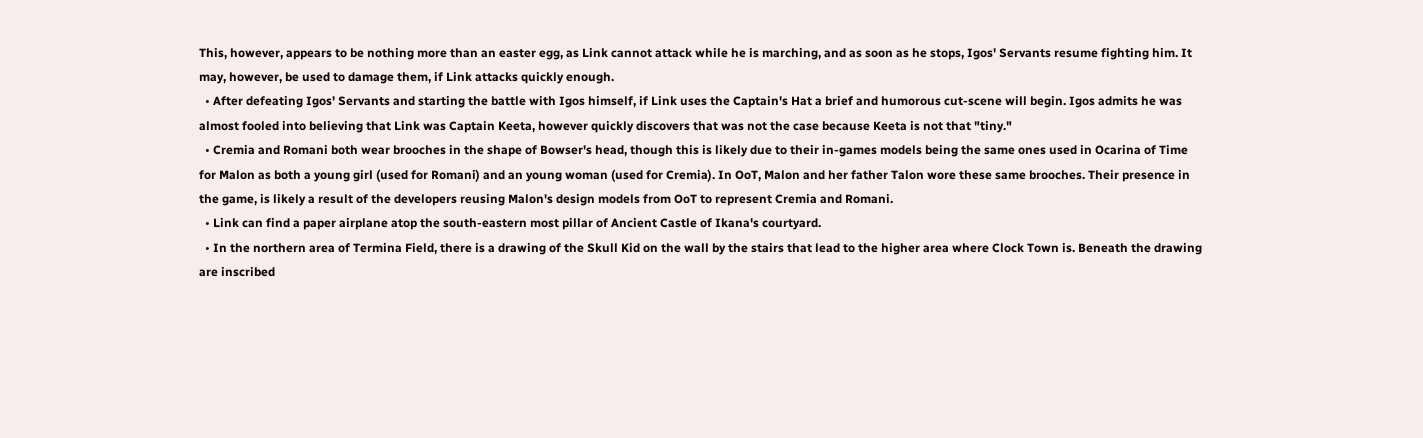This, however, appears to be nothing more than an easter egg, as Link cannot attack while he is marching, and as soon as he stops, Igos' Servants resume fighting him. It may, however, be used to damage them, if Link attacks quickly enough.
  • After defeating Igos' Servants and starting the battle with Igos himself, if Link uses the Captain's Hat a brief and humorous cut-scene will begin. Igos admits he was almost fooled into believing that Link was Captain Keeta, however quickly discovers that was not the case because Keeta is not that "tiny."
  • Cremia and Romani both wear brooches in the shape of Bowser's head, though this is likely due to their in-games models being the same ones used in Ocarina of Time for Malon as both a young girl (used for Romani) and an young woman (used for Cremia). In OoT, Malon and her father Talon wore these same brooches. Their presence in the game, is likely a result of the developers reusing Malon's design models from OoT to represent Cremia and Romani.
  • Link can find a paper airplane atop the south-eastern most pillar of Ancient Castle of Ikana's courtyard.
  • In the northern area of Termina Field, there is a drawing of the Skull Kid on the wall by the stairs that lead to the higher area where Clock Town is. Beneath the drawing are inscribed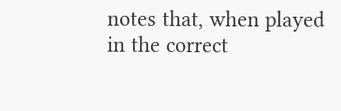notes that, when played in the correct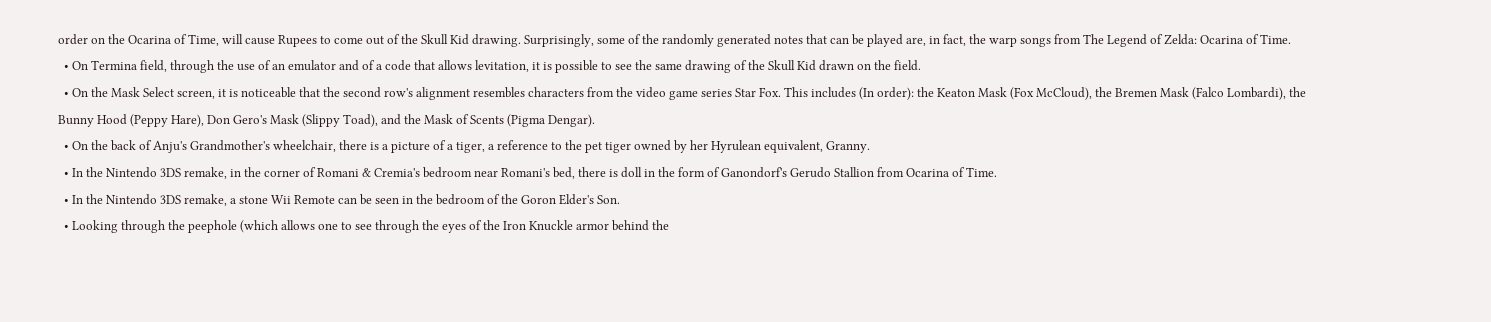order on the Ocarina of Time, will cause Rupees to come out of the Skull Kid drawing. Surprisingly, some of the randomly generated notes that can be played are, in fact, the warp songs from The Legend of Zelda: Ocarina of Time.
  • On Termina field, through the use of an emulator and of a code that allows levitation, it is possible to see the same drawing of the Skull Kid drawn on the field.
  • On the Mask Select screen, it is noticeable that the second row's alignment resembles characters from the video game series Star Fox. This includes (In order): the Keaton Mask (Fox McCloud), the Bremen Mask (Falco Lombardi), the Bunny Hood (Peppy Hare), Don Gero's Mask (Slippy Toad), and the Mask of Scents (Pigma Dengar).
  • On the back of Anju's Grandmother's wheelchair, there is a picture of a tiger, a reference to the pet tiger owned by her Hyrulean equivalent, Granny.
  • In the Nintendo 3DS remake, in the corner of Romani & Cremia's bedroom near Romani's bed, there is doll in the form of Ganondorf's Gerudo Stallion from Ocarina of Time.
  • In the Nintendo 3DS remake, a stone Wii Remote can be seen in the bedroom of the Goron Elder's Son.
  • Looking through the peephole (which allows one to see through the eyes of the Iron Knuckle armor behind the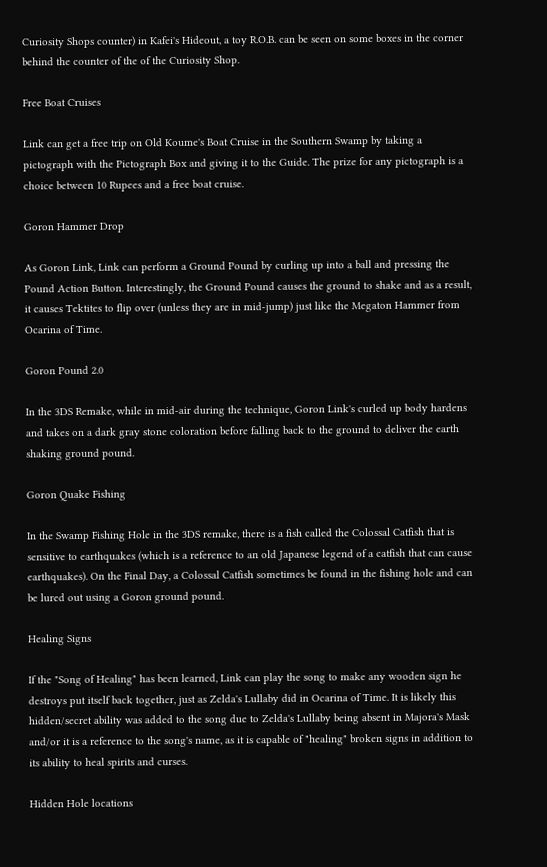Curiosity Shops counter) in Kafei's Hideout, a toy R.O.B. can be seen on some boxes in the corner behind the counter of the of the Curiosity Shop.

Free Boat Cruises

Link can get a free trip on Old Koume's Boat Cruise in the Southern Swamp by taking a pictograph with the Pictograph Box and giving it to the Guide. The prize for any pictograph is a choice between 10 Rupees and a free boat cruise.

Goron Hammer Drop

As Goron Link, Link can perform a Ground Pound by curling up into a ball and pressing the Pound Action Button. Interestingly, the Ground Pound causes the ground to shake and as a result, it causes Tektites to flip over (unless they are in mid-jump) just like the Megaton Hammer from Ocarina of Time.

Goron Pound 2.0

In the 3DS Remake, while in mid-air during the technique, Goron Link's curled up body hardens and takes on a dark gray stone coloration before falling back to the ground to deliver the earth shaking ground pound.

Goron Quake Fishing

In the Swamp Fishing Hole in the 3DS remake, there is a fish called the Colossal Catfish that is sensitive to earthquakes (which is a reference to an old Japanese legend of a catfish that can cause earthquakes). On the Final Day, a Colossal Catfish sometimes be found in the fishing hole and can be lured out using a Goron ground pound.

Healing Signs

If the "Song of Healing" has been learned, Link can play the song to make any wooden sign he destroys put itself back together, just as Zelda's Lullaby did in Ocarina of Time. It is likely this hidden/secret ability was added to the song due to Zelda's Lullaby being absent in Majora's Mask and/or it is a reference to the song's name, as it is capable of "healing" broken signs in addition to its ability to heal spirits and curses.

Hidden Hole locations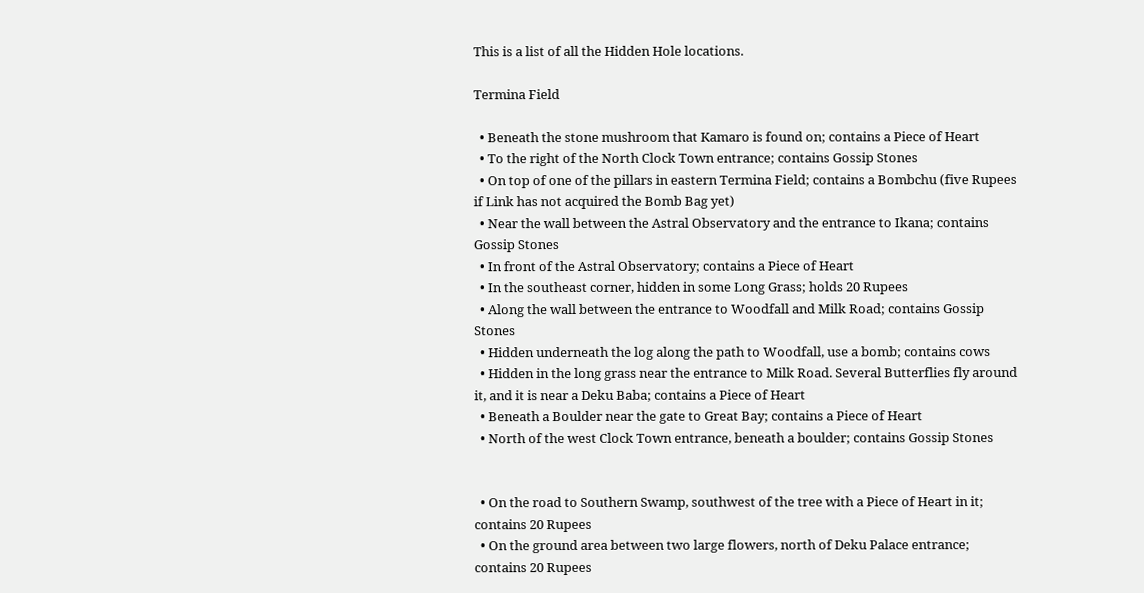This is a list of all the Hidden Hole locations.

Termina Field

  • Beneath the stone mushroom that Kamaro is found on; contains a Piece of Heart
  • To the right of the North Clock Town entrance; contains Gossip Stones
  • On top of one of the pillars in eastern Termina Field; contains a Bombchu (five Rupees if Link has not acquired the Bomb Bag yet)
  • Near the wall between the Astral Observatory and the entrance to Ikana; contains Gossip Stones
  • In front of the Astral Observatory; contains a Piece of Heart
  • In the southeast corner, hidden in some Long Grass; holds 20 Rupees
  • Along the wall between the entrance to Woodfall and Milk Road; contains Gossip Stones
  • Hidden underneath the log along the path to Woodfall, use a bomb; contains cows
  • Hidden in the long grass near the entrance to Milk Road. Several Butterflies fly around it, and it is near a Deku Baba; contains a Piece of Heart
  • Beneath a Boulder near the gate to Great Bay; contains a Piece of Heart
  • North of the west Clock Town entrance, beneath a boulder; contains Gossip Stones


  • On the road to Southern Swamp, southwest of the tree with a Piece of Heart in it; contains 20 Rupees
  • On the ground area between two large flowers, north of Deku Palace entrance; contains 20 Rupees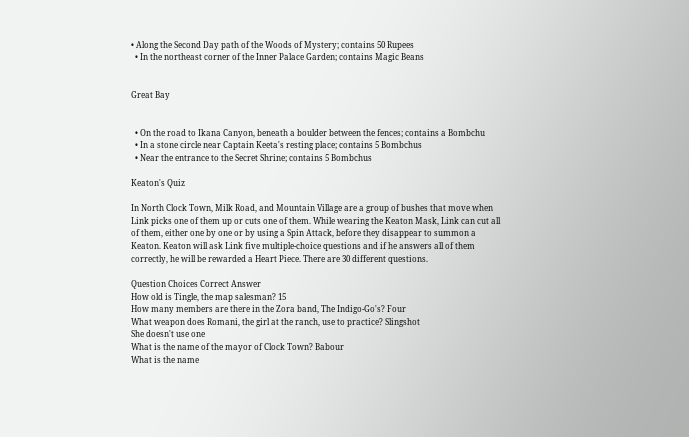• Along the Second Day path of the Woods of Mystery; contains 50 Rupees
  • In the northeast corner of the Inner Palace Garden; contains Magic Beans


Great Bay


  • On the road to Ikana Canyon, beneath a boulder between the fences; contains a Bombchu
  • In a stone circle near Captain Keeta's resting place; contains 5 Bombchus
  • Near the entrance to the Secret Shrine; contains 5 Bombchus

Keaton's Quiz

In North Clock Town, Milk Road, and Mountain Village are a group of bushes that move when Link picks one of them up or cuts one of them. While wearing the Keaton Mask, Link can cut all of them, either one by one or by using a Spin Attack, before they disappear to summon a Keaton. Keaton will ask Link five multiple-choice questions and if he answers all of them correctly, he will be rewarded a Heart Piece. There are 30 different questions.

Question Choices Correct Answer
How old is Tingle, the map salesman? 15
How many members are there in the Zora band, The Indigo-Go's? Four
What weapon does Romani, the girl at the ranch, use to practice? Slingshot
She doesn't use one
What is the name of the mayor of Clock Town? Babour
What is the name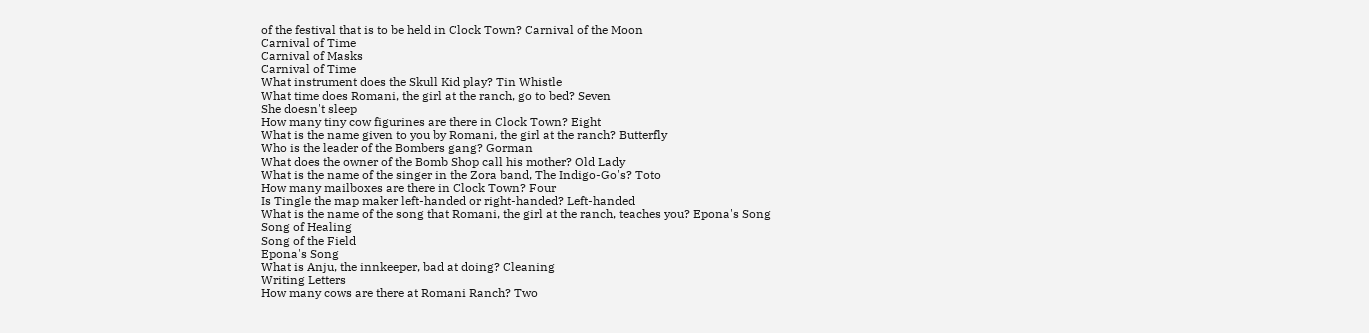of the festival that is to be held in Clock Town? Carnival of the Moon
Carnival of Time
Carnival of Masks
Carnival of Time
What instrument does the Skull Kid play? Tin Whistle
What time does Romani, the girl at the ranch, go to bed? Seven
She doesn't sleep
How many tiny cow figurines are there in Clock Town? Eight
What is the name given to you by Romani, the girl at the ranch? Butterfly
Who is the leader of the Bombers gang? Gorman
What does the owner of the Bomb Shop call his mother? Old Lady
What is the name of the singer in the Zora band, The Indigo-Go's? Toto
How many mailboxes are there in Clock Town? Four
Is Tingle the map maker left-handed or right-handed? Left-handed
What is the name of the song that Romani, the girl at the ranch, teaches you? Epona's Song
Song of Healing
Song of the Field
Epona's Song
What is Anju, the innkeeper, bad at doing? Cleaning
Writing Letters
How many cows are there at Romani Ranch? Two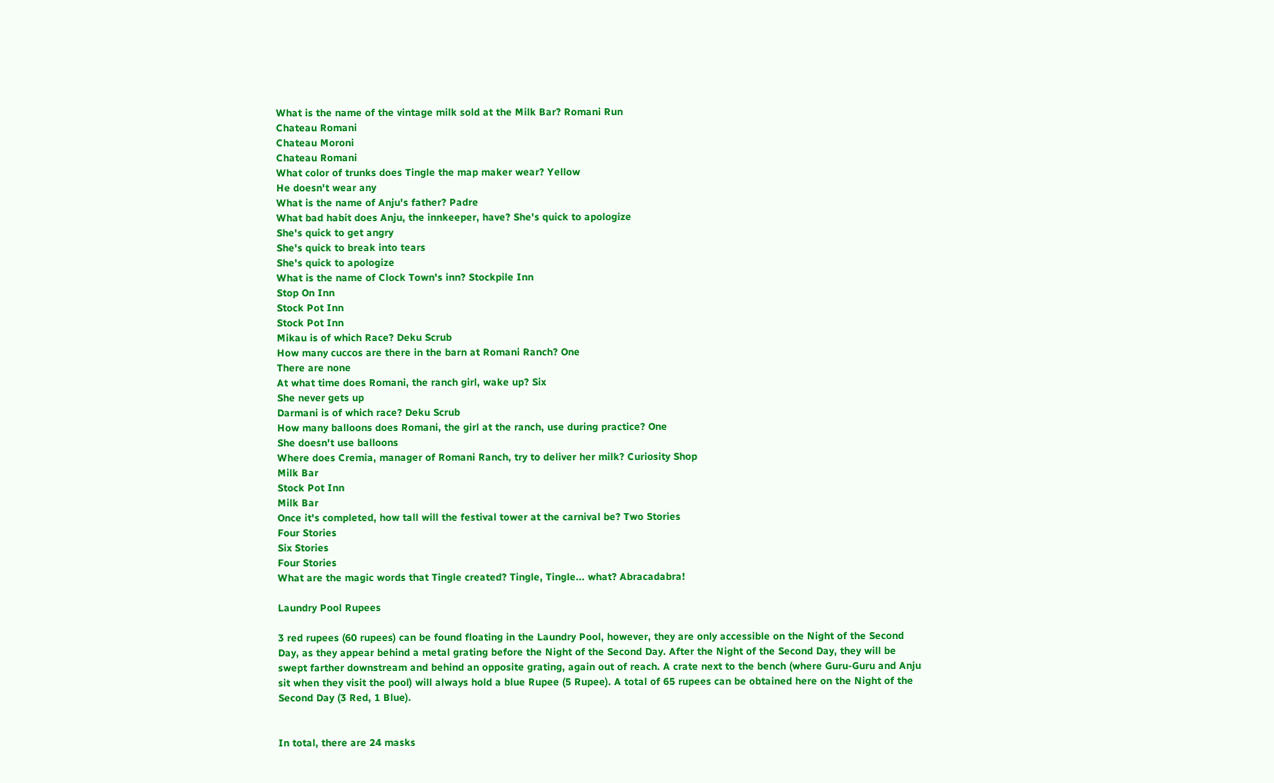What is the name of the vintage milk sold at the Milk Bar? Romani Run
Chateau Romani
Chateau Moroni
Chateau Romani
What color of trunks does Tingle the map maker wear? Yellow
He doesn't wear any
What is the name of Anju's father? Padre
What bad habit does Anju, the innkeeper, have? She's quick to apologize
She's quick to get angry
She's quick to break into tears
She's quick to apologize
What is the name of Clock Town's inn? Stockpile Inn
Stop On Inn
Stock Pot Inn
Stock Pot Inn
Mikau is of which Race? Deku Scrub
How many cuccos are there in the barn at Romani Ranch? One
There are none
At what time does Romani, the ranch girl, wake up? Six
She never gets up
Darmani is of which race? Deku Scrub
How many balloons does Romani, the girl at the ranch, use during practice? One
She doesn't use balloons
Where does Cremia, manager of Romani Ranch, try to deliver her milk? Curiosity Shop
Milk Bar
Stock Pot Inn
Milk Bar
Once it's completed, how tall will the festival tower at the carnival be? Two Stories
Four Stories
Six Stories
Four Stories
What are the magic words that Tingle created? Tingle, Tingle... what? Abracadabra!

Laundry Pool Rupees

3 red rupees (60 rupees) can be found floating in the Laundry Pool, however, they are only accessible on the Night of the Second Day, as they appear behind a metal grating before the Night of the Second Day. After the Night of the Second Day, they will be swept farther downstream and behind an opposite grating, again out of reach. A crate next to the bench (where Guru-Guru and Anju sit when they visit the pool) will always hold a blue Rupee (5 Rupee). A total of 65 rupees can be obtained here on the Night of the Second Day (3 Red, 1 Blue).


In total, there are 24 masks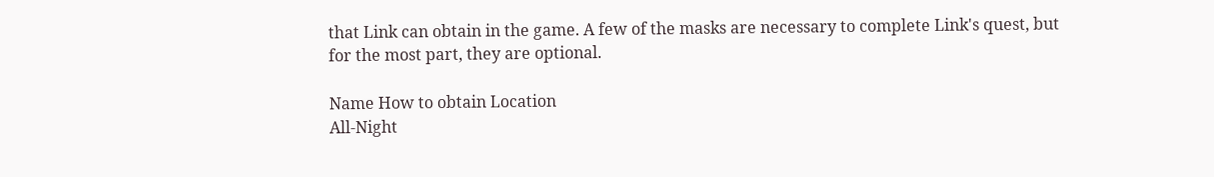that Link can obtain in the game. A few of the masks are necessary to complete Link's quest, but for the most part, they are optional.

Name How to obtain Location
All-Night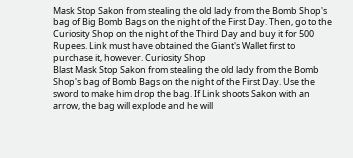Mask Stop Sakon from stealing the old lady from the Bomb Shop's bag of Big Bomb Bags on the night of the First Day. Then, go to the Curiosity Shop on the night of the Third Day and buy it for 500 Rupees. Link must have obtained the Giant's Wallet first to purchase it, however. Curiosity Shop
Blast Mask Stop Sakon from stealing the old lady from the Bomb Shop's bag of Bomb Bags on the night of the First Day. Use the sword to make him drop the bag. If Link shoots Sakon with an arrow, the bag will explode and he will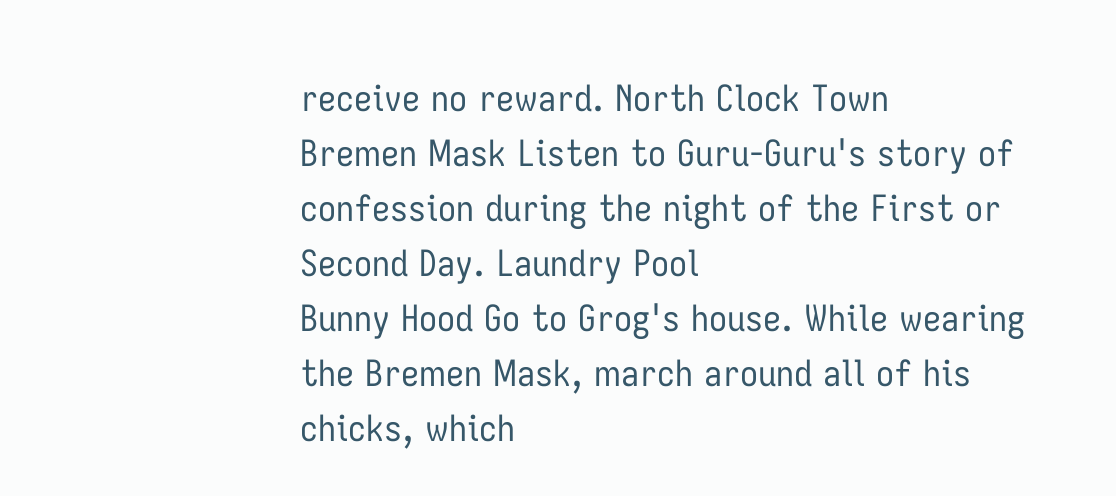receive no reward. North Clock Town
Bremen Mask Listen to Guru-Guru's story of confession during the night of the First or Second Day. Laundry Pool
Bunny Hood Go to Grog's house. While wearing the Bremen Mask, march around all of his chicks, which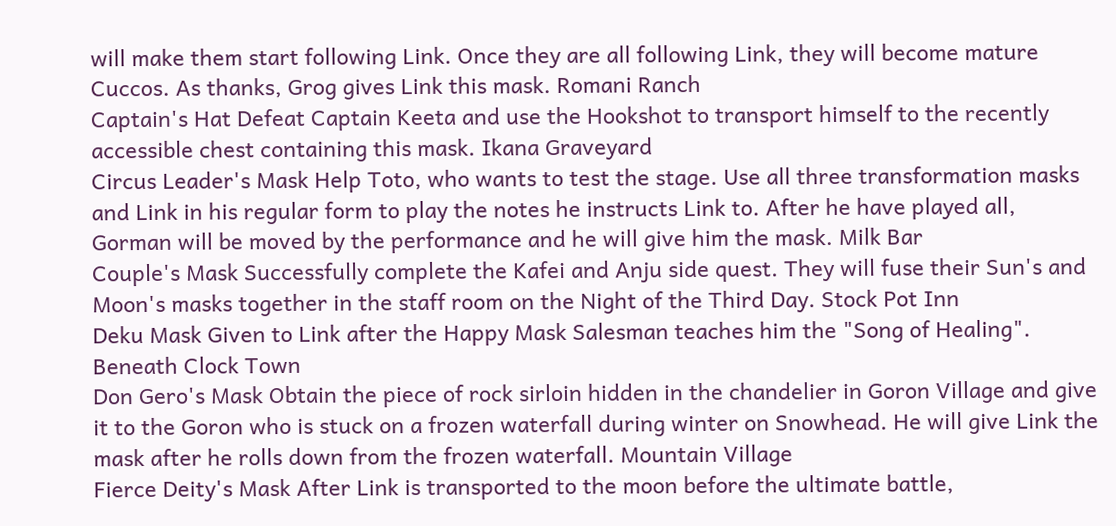will make them start following Link. Once they are all following Link, they will become mature Cuccos. As thanks, Grog gives Link this mask. Romani Ranch
Captain's Hat Defeat Captain Keeta and use the Hookshot to transport himself to the recently accessible chest containing this mask. Ikana Graveyard
Circus Leader's Mask Help Toto, who wants to test the stage. Use all three transformation masks and Link in his regular form to play the notes he instructs Link to. After he have played all, Gorman will be moved by the performance and he will give him the mask. Milk Bar
Couple's Mask Successfully complete the Kafei and Anju side quest. They will fuse their Sun's and Moon's masks together in the staff room on the Night of the Third Day. Stock Pot Inn
Deku Mask Given to Link after the Happy Mask Salesman teaches him the "Song of Healing". Beneath Clock Town
Don Gero's Mask Obtain the piece of rock sirloin hidden in the chandelier in Goron Village and give it to the Goron who is stuck on a frozen waterfall during winter on Snowhead. He will give Link the mask after he rolls down from the frozen waterfall. Mountain Village
Fierce Deity's Mask After Link is transported to the moon before the ultimate battle,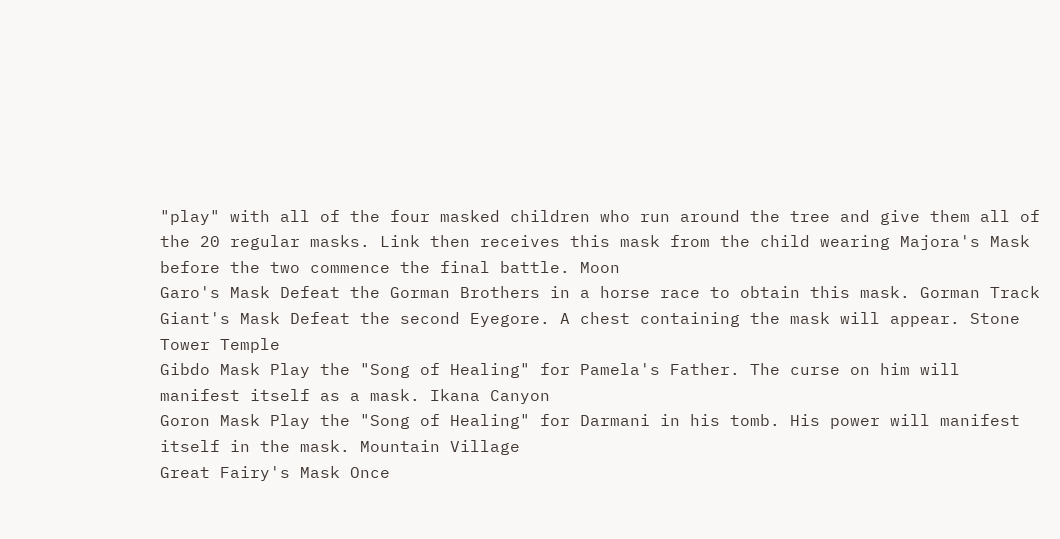"play" with all of the four masked children who run around the tree and give them all of the 20 regular masks. Link then receives this mask from the child wearing Majora's Mask before the two commence the final battle. Moon
Garo's Mask Defeat the Gorman Brothers in a horse race to obtain this mask. Gorman Track
Giant's Mask Defeat the second Eyegore. A chest containing the mask will appear. Stone Tower Temple
Gibdo Mask Play the "Song of Healing" for Pamela's Father. The curse on him will manifest itself as a mask. Ikana Canyon
Goron Mask Play the "Song of Healing" for Darmani in his tomb. His power will manifest itself in the mask. Mountain Village
Great Fairy's Mask Once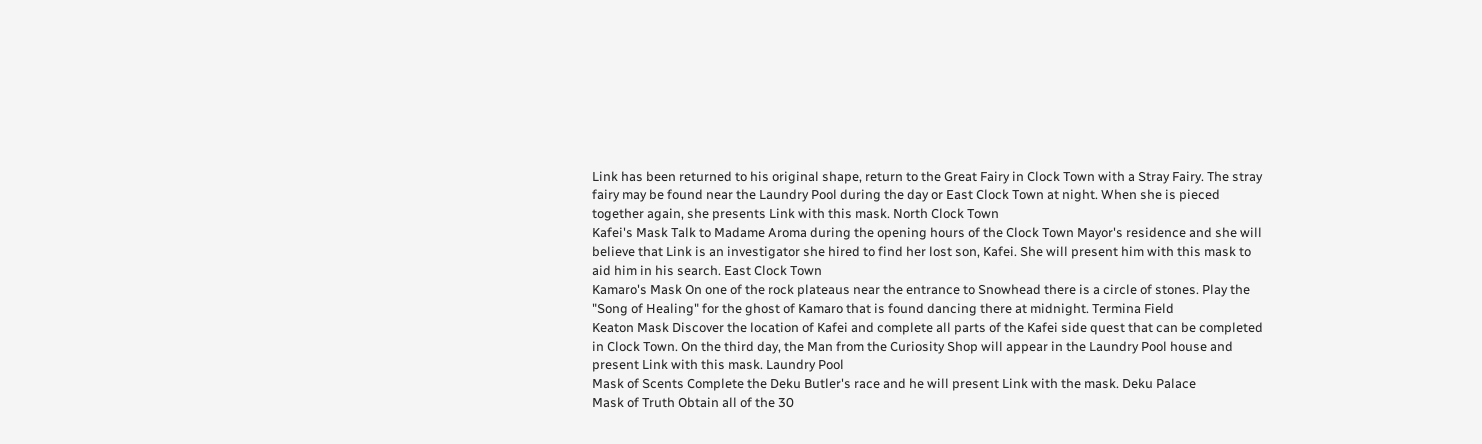Link has been returned to his original shape, return to the Great Fairy in Clock Town with a Stray Fairy. The stray fairy may be found near the Laundry Pool during the day or East Clock Town at night. When she is pieced together again, she presents Link with this mask. North Clock Town
Kafei's Mask Talk to Madame Aroma during the opening hours of the Clock Town Mayor's residence and she will believe that Link is an investigator she hired to find her lost son, Kafei. She will present him with this mask to aid him in his search. East Clock Town
Kamaro's Mask On one of the rock plateaus near the entrance to Snowhead there is a circle of stones. Play the "Song of Healing" for the ghost of Kamaro that is found dancing there at midnight. Termina Field
Keaton Mask Discover the location of Kafei and complete all parts of the Kafei side quest that can be completed in Clock Town. On the third day, the Man from the Curiosity Shop will appear in the Laundry Pool house and present Link with this mask. Laundry Pool
Mask of Scents Complete the Deku Butler's race and he will present Link with the mask. Deku Palace
Mask of Truth Obtain all of the 30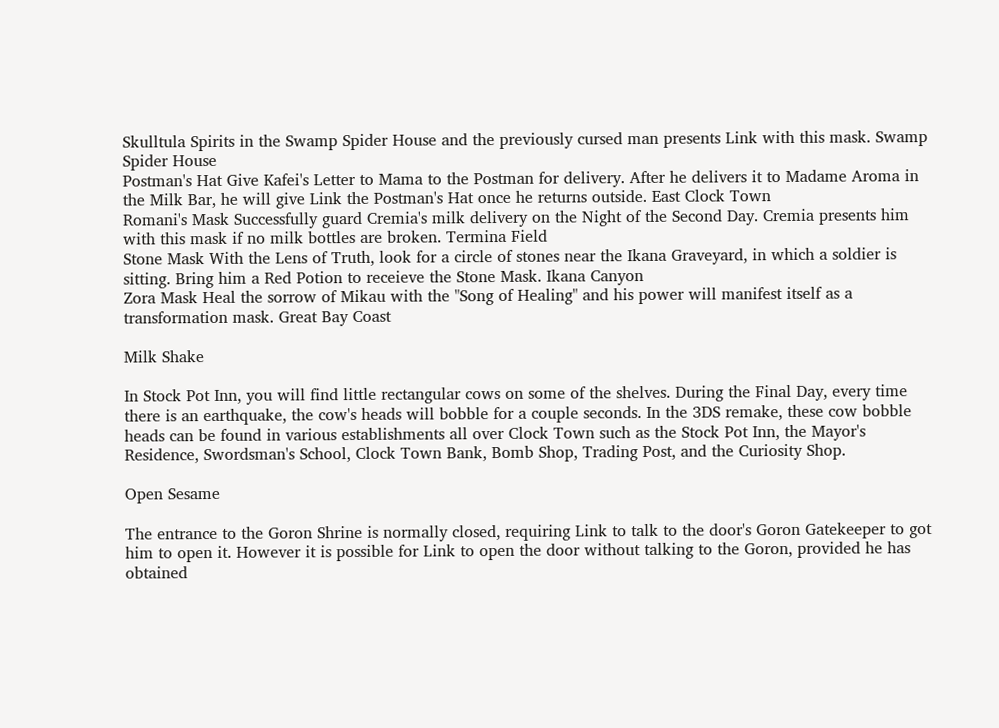Skulltula Spirits in the Swamp Spider House and the previously cursed man presents Link with this mask. Swamp Spider House
Postman's Hat Give Kafei's Letter to Mama to the Postman for delivery. After he delivers it to Madame Aroma in the Milk Bar, he will give Link the Postman's Hat once he returns outside. East Clock Town
Romani's Mask Successfully guard Cremia's milk delivery on the Night of the Second Day. Cremia presents him with this mask if no milk bottles are broken. Termina Field
Stone Mask With the Lens of Truth, look for a circle of stones near the Ikana Graveyard, in which a soldier is sitting. Bring him a Red Potion to receieve the Stone Mask. Ikana Canyon
Zora Mask Heal the sorrow of Mikau with the "Song of Healing" and his power will manifest itself as a transformation mask. Great Bay Coast

Milk Shake

In Stock Pot Inn, you will find little rectangular cows on some of the shelves. During the Final Day, every time there is an earthquake, the cow's heads will bobble for a couple seconds. In the 3DS remake, these cow bobble heads can be found in various establishments all over Clock Town such as the Stock Pot Inn, the Mayor's Residence, Swordsman's School, Clock Town Bank, Bomb Shop, Trading Post, and the Curiosity Shop.

Open Sesame

The entrance to the Goron Shrine is normally closed, requiring Link to talk to the door's Goron Gatekeeper to got him to open it. However it is possible for Link to open the door without talking to the Goron, provided he has obtained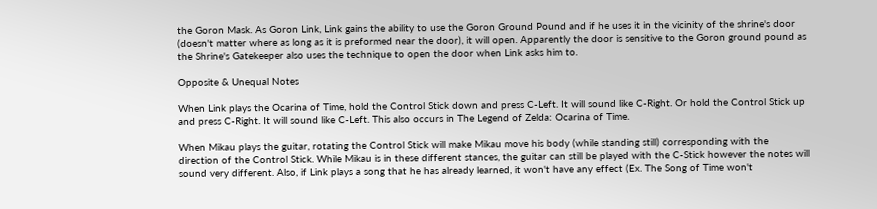the Goron Mask. As Goron Link, Link gains the ability to use the Goron Ground Pound and if he uses it in the vicinity of the shrine's door (doesn't matter where as long as it is preformed near the door), it will open. Apparently the door is sensitive to the Goron ground pound as the Shrine's Gatekeeper also uses the technique to open the door when Link asks him to.

Opposite & Unequal Notes

When Link plays the Ocarina of Time, hold the Control Stick down and press C-Left. It will sound like C-Right. Or hold the Control Stick up and press C-Right. It will sound like C-Left. This also occurs in The Legend of Zelda: Ocarina of Time.

When Mikau plays the guitar, rotating the Control Stick will make Mikau move his body (while standing still) corresponding with the direction of the Control Stick. While Mikau is in these different stances, the guitar can still be played with the C-Stick however the notes will sound very different. Also, if Link plays a song that he has already learned, it won't have any effect (Ex. The Song of Time won't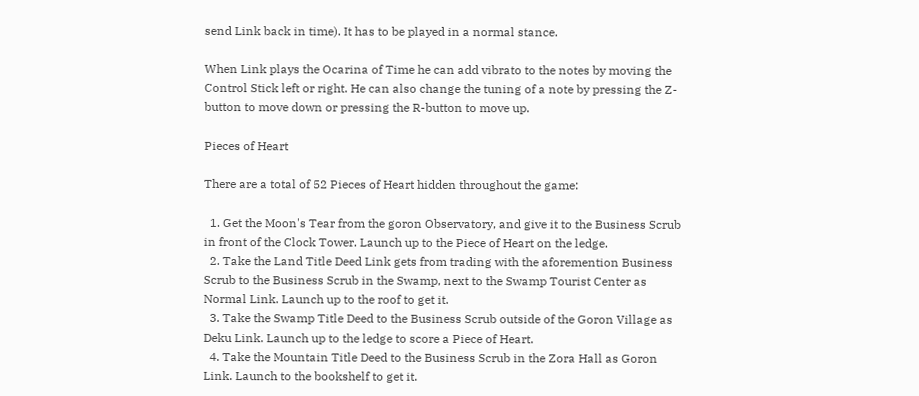send Link back in time). It has to be played in a normal stance.

When Link plays the Ocarina of Time he can add vibrato to the notes by moving the Control Stick left or right. He can also change the tuning of a note by pressing the Z-button to move down or pressing the R-button to move up.

Pieces of Heart

There are a total of 52 Pieces of Heart hidden throughout the game:

  1. Get the Moon's Tear from the goron Observatory, and give it to the Business Scrub in front of the Clock Tower. Launch up to the Piece of Heart on the ledge.
  2. Take the Land Title Deed Link gets from trading with the aforemention Business Scrub to the Business Scrub in the Swamp, next to the Swamp Tourist Center as Normal Link. Launch up to the roof to get it.
  3. Take the Swamp Title Deed to the Business Scrub outside of the Goron Village as Deku Link. Launch up to the ledge to score a Piece of Heart.
  4. Take the Mountain Title Deed to the Business Scrub in the Zora Hall as Goron Link. Launch to the bookshelf to get it.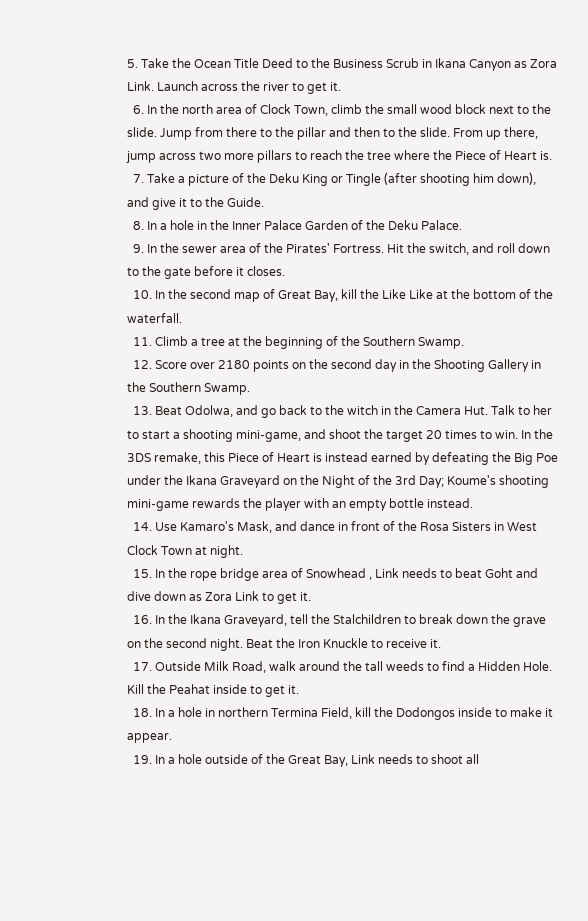5. Take the Ocean Title Deed to the Business Scrub in Ikana Canyon as Zora Link. Launch across the river to get it.
  6. In the north area of Clock Town, climb the small wood block next to the slide. Jump from there to the pillar and then to the slide. From up there, jump across two more pillars to reach the tree where the Piece of Heart is.
  7. Take a picture of the Deku King or Tingle (after shooting him down), and give it to the Guide.
  8. In a hole in the Inner Palace Garden of the Deku Palace.
  9. In the sewer area of the Pirates' Fortress. Hit the switch, and roll down to the gate before it closes.
  10. In the second map of Great Bay, kill the Like Like at the bottom of the waterfall.
  11. Climb a tree at the beginning of the Southern Swamp.
  12. Score over 2180 points on the second day in the Shooting Gallery in the Southern Swamp.
  13. Beat Odolwa, and go back to the witch in the Camera Hut. Talk to her to start a shooting mini-game, and shoot the target 20 times to win. In the 3DS remake, this Piece of Heart is instead earned by defeating the Big Poe under the Ikana Graveyard on the Night of the 3rd Day; Koume's shooting mini-game rewards the player with an empty bottle instead.
  14. Use Kamaro's Mask, and dance in front of the Rosa Sisters in West Clock Town at night.
  15. In the rope bridge area of Snowhead , Link needs to beat Goht and dive down as Zora Link to get it.
  16. In the Ikana Graveyard, tell the Stalchildren to break down the grave on the second night. Beat the Iron Knuckle to receive it.
  17. Outside Milk Road, walk around the tall weeds to find a Hidden Hole. Kill the Peahat inside to get it.
  18. In a hole in northern Termina Field, kill the Dodongos inside to make it appear.
  19. In a hole outside of the Great Bay, Link needs to shoot all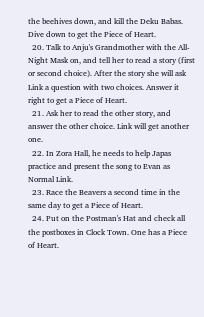the beehives down, and kill the Deku Babas. Dive down to get the Piece of Heart.
  20. Talk to Anju's Grandmother with the All-Night Mask on, and tell her to read a story (first or second choice). After the story she will ask Link a question with two choices. Answer it right to get a Piece of Heart.
  21. Ask her to read the other story, and answer the other choice. Link will get another one.
  22. In Zora Hall, he needs to help Japas practice and present the song to Evan as Normal Link.
  23. Race the Beavers a second time in the same day to get a Piece of Heart.
  24. Put on the Postman's Hat and check all the postboxes in Clock Town. One has a Piece of Heart.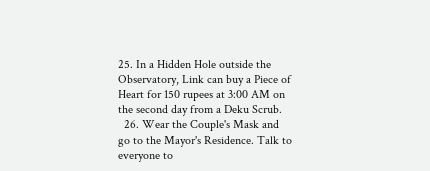25. In a Hidden Hole outside the Observatory, Link can buy a Piece of Heart for 150 rupees at 3:00 AM on the second day from a Deku Scrub.
  26. Wear the Couple's Mask and go to the Mayor's Residence. Talk to everyone to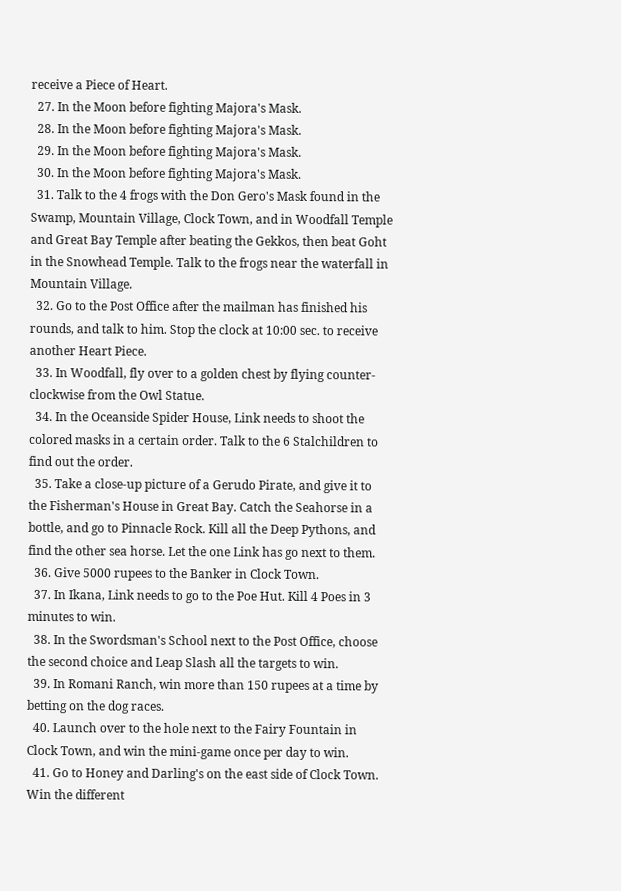receive a Piece of Heart.
  27. In the Moon before fighting Majora's Mask.
  28. In the Moon before fighting Majora's Mask.
  29. In the Moon before fighting Majora's Mask.
  30. In the Moon before fighting Majora's Mask.
  31. Talk to the 4 frogs with the Don Gero's Mask found in the Swamp, Mountain Village, Clock Town, and in Woodfall Temple and Great Bay Temple after beating the Gekkos, then beat Goht in the Snowhead Temple. Talk to the frogs near the waterfall in Mountain Village.
  32. Go to the Post Office after the mailman has finished his rounds, and talk to him. Stop the clock at 10:00 sec. to receive another Heart Piece.
  33. In Woodfall, fly over to a golden chest by flying counter-clockwise from the Owl Statue.
  34. In the Oceanside Spider House, Link needs to shoot the colored masks in a certain order. Talk to the 6 Stalchildren to find out the order.
  35. Take a close-up picture of a Gerudo Pirate, and give it to the Fisherman's House in Great Bay. Catch the Seahorse in a bottle, and go to Pinnacle Rock. Kill all the Deep Pythons, and find the other sea horse. Let the one Link has go next to them.
  36. Give 5000 rupees to the Banker in Clock Town.
  37. In Ikana, Link needs to go to the Poe Hut. Kill 4 Poes in 3 minutes to win.
  38. In the Swordsman's School next to the Post Office, choose the second choice and Leap Slash all the targets to win.
  39. In Romani Ranch, win more than 150 rupees at a time by betting on the dog races.
  40. Launch over to the hole next to the Fairy Fountain in Clock Town, and win the mini-game once per day to win.
  41. Go to Honey and Darling's on the east side of Clock Town. Win the different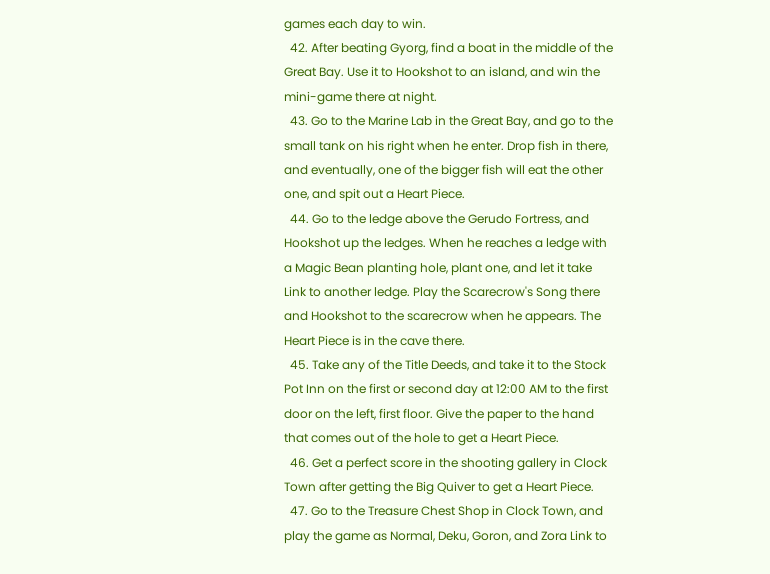games each day to win.
  42. After beating Gyorg, find a boat in the middle of the Great Bay. Use it to Hookshot to an island, and win the mini-game there at night.
  43. Go to the Marine Lab in the Great Bay, and go to the small tank on his right when he enter. Drop fish in there, and eventually, one of the bigger fish will eat the other one, and spit out a Heart Piece.
  44. Go to the ledge above the Gerudo Fortress, and Hookshot up the ledges. When he reaches a ledge with a Magic Bean planting hole, plant one, and let it take Link to another ledge. Play the Scarecrow's Song there and Hookshot to the scarecrow when he appears. The Heart Piece is in the cave there.
  45. Take any of the Title Deeds, and take it to the Stock Pot Inn on the first or second day at 12:00 AM to the first door on the left, first floor. Give the paper to the hand that comes out of the hole to get a Heart Piece.
  46. Get a perfect score in the shooting gallery in Clock Town after getting the Big Quiver to get a Heart Piece.
  47. Go to the Treasure Chest Shop in Clock Town, and play the game as Normal, Deku, Goron, and Zora Link to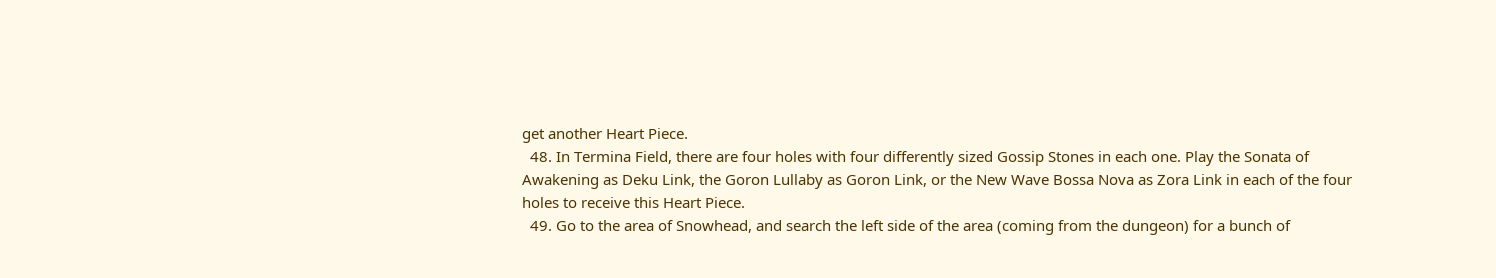get another Heart Piece.
  48. In Termina Field, there are four holes with four differently sized Gossip Stones in each one. Play the Sonata of Awakening as Deku Link, the Goron Lullaby as Goron Link, or the New Wave Bossa Nova as Zora Link in each of the four holes to receive this Heart Piece.
  49. Go to the area of Snowhead, and search the left side of the area (coming from the dungeon) for a bunch of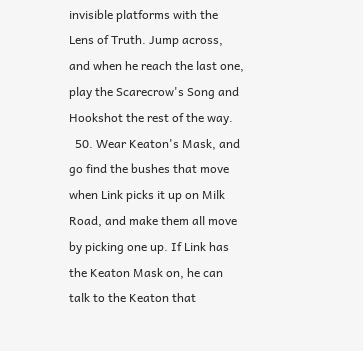invisible platforms with the Lens of Truth. Jump across, and when he reach the last one, play the Scarecrow's Song and Hookshot the rest of the way.
  50. Wear Keaton's Mask, and go find the bushes that move when Link picks it up on Milk Road, and make them all move by picking one up. If Link has the Keaton Mask on, he can talk to the Keaton that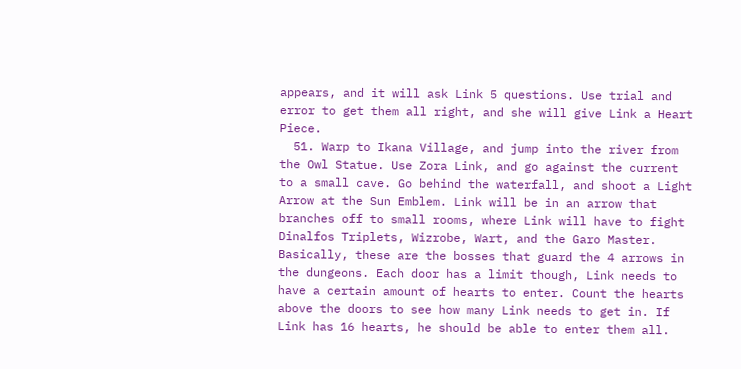appears, and it will ask Link 5 questions. Use trial and error to get them all right, and she will give Link a Heart Piece.
  51. Warp to Ikana Village, and jump into the river from the Owl Statue. Use Zora Link, and go against the current to a small cave. Go behind the waterfall, and shoot a Light Arrow at the Sun Emblem. Link will be in an arrow that branches off to small rooms, where Link will have to fight Dinalfos Triplets, Wizrobe, Wart, and the Garo Master. Basically, these are the bosses that guard the 4 arrows in the dungeons. Each door has a limit though, Link needs to have a certain amount of hearts to enter. Count the hearts above the doors to see how many Link needs to get in. If Link has 16 hearts, he should be able to enter them all.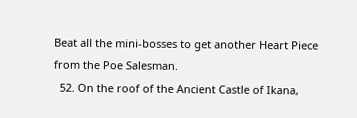Beat all the mini-bosses to get another Heart Piece from the Poe Salesman.
  52. On the roof of the Ancient Castle of Ikana,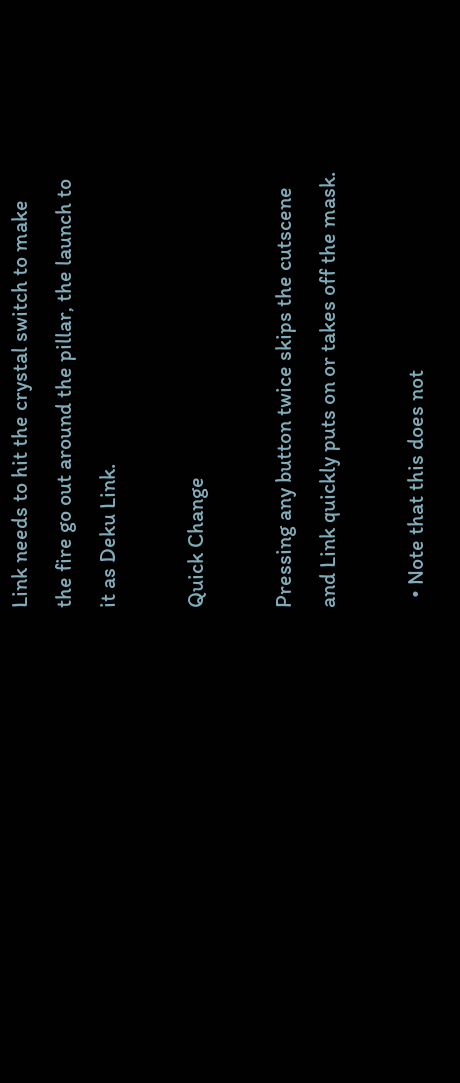Link needs to hit the crystal switch to make the fire go out around the pillar, the launch to it as Deku Link.

Quick Change

Pressing any button twice skips the cutscene and Link quickly puts on or takes off the mask.

  • Note that this does not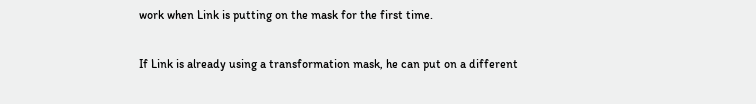work when Link is putting on the mask for the first time.

If Link is already using a transformation mask, he can put on a different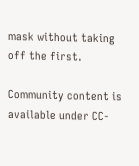mask without taking off the first.

Community content is available under CC-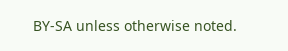BY-SA unless otherwise noted.